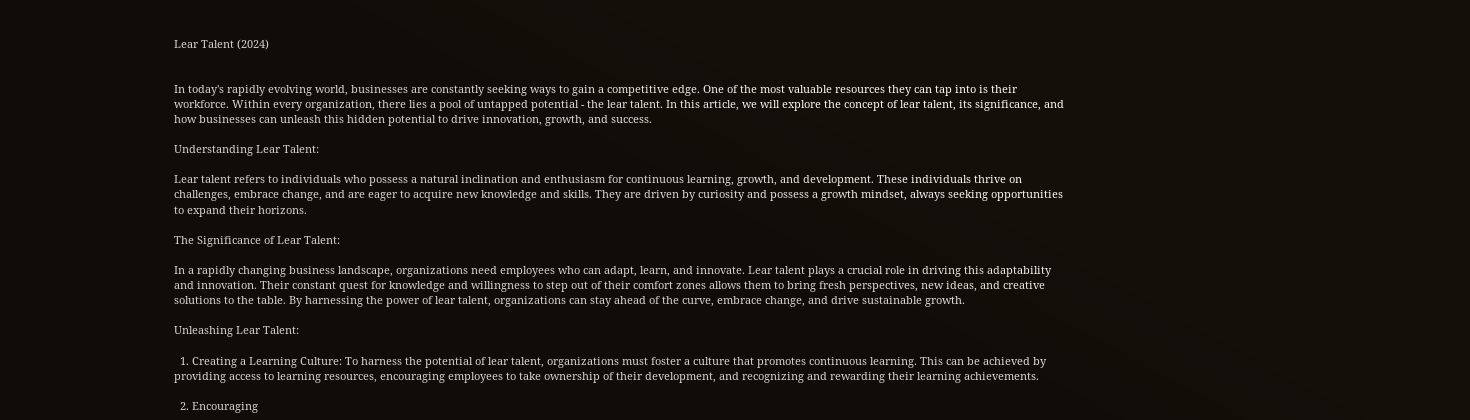Lear Talent (2024)


In today's rapidly evolving world, businesses are constantly seeking ways to gain a competitive edge. One of the most valuable resources they can tap into is their workforce. Within every organization, there lies a pool of untapped potential - the lear talent. In this article, we will explore the concept of lear talent, its significance, and how businesses can unleash this hidden potential to drive innovation, growth, and success.

Understanding Lear Talent:

Lear talent refers to individuals who possess a natural inclination and enthusiasm for continuous learning, growth, and development. These individuals thrive on challenges, embrace change, and are eager to acquire new knowledge and skills. They are driven by curiosity and possess a growth mindset, always seeking opportunities to expand their horizons.

The Significance of Lear Talent:

In a rapidly changing business landscape, organizations need employees who can adapt, learn, and innovate. Lear talent plays a crucial role in driving this adaptability and innovation. Their constant quest for knowledge and willingness to step out of their comfort zones allows them to bring fresh perspectives, new ideas, and creative solutions to the table. By harnessing the power of lear talent, organizations can stay ahead of the curve, embrace change, and drive sustainable growth.

Unleashing Lear Talent:

  1. Creating a Learning Culture: To harness the potential of lear talent, organizations must foster a culture that promotes continuous learning. This can be achieved by providing access to learning resources, encouraging employees to take ownership of their development, and recognizing and rewarding their learning achievements.

  2. Encouraging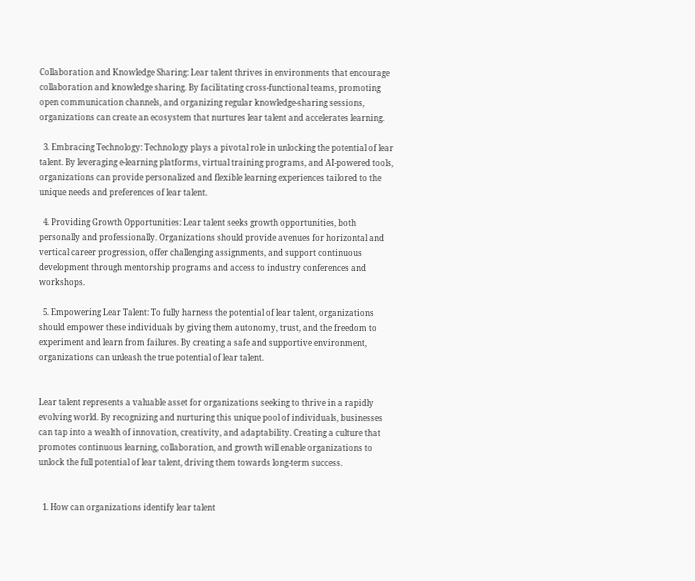Collaboration and Knowledge Sharing: Lear talent thrives in environments that encourage collaboration and knowledge sharing. By facilitating cross-functional teams, promoting open communication channels, and organizing regular knowledge-sharing sessions, organizations can create an ecosystem that nurtures lear talent and accelerates learning.

  3. Embracing Technology: Technology plays a pivotal role in unlocking the potential of lear talent. By leveraging e-learning platforms, virtual training programs, and AI-powered tools, organizations can provide personalized and flexible learning experiences tailored to the unique needs and preferences of lear talent.

  4. Providing Growth Opportunities: Lear talent seeks growth opportunities, both personally and professionally. Organizations should provide avenues for horizontal and vertical career progression, offer challenging assignments, and support continuous development through mentorship programs and access to industry conferences and workshops.

  5. Empowering Lear Talent: To fully harness the potential of lear talent, organizations should empower these individuals by giving them autonomy, trust, and the freedom to experiment and learn from failures. By creating a safe and supportive environment, organizations can unleash the true potential of lear talent.


Lear talent represents a valuable asset for organizations seeking to thrive in a rapidly evolving world. By recognizing and nurturing this unique pool of individuals, businesses can tap into a wealth of innovation, creativity, and adaptability. Creating a culture that promotes continuous learning, collaboration, and growth will enable organizations to unlock the full potential of lear talent, driving them towards long-term success.


  1. How can organizations identify lear talent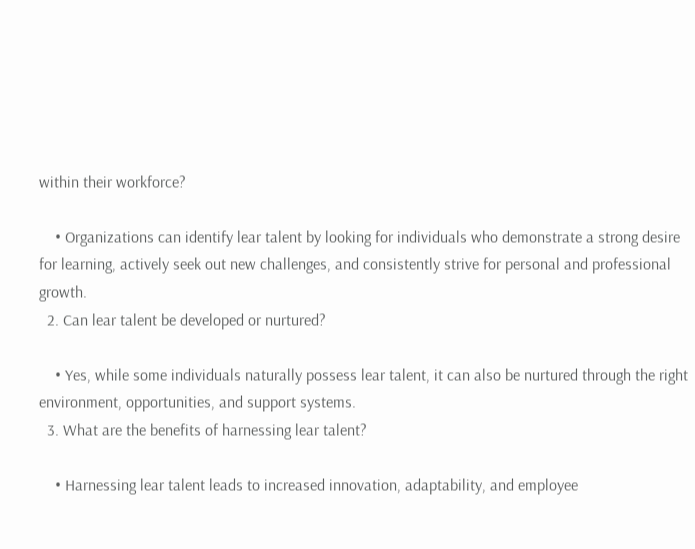within their workforce?

    • Organizations can identify lear talent by looking for individuals who demonstrate a strong desire for learning, actively seek out new challenges, and consistently strive for personal and professional growth.
  2. Can lear talent be developed or nurtured?

    • Yes, while some individuals naturally possess lear talent, it can also be nurtured through the right environment, opportunities, and support systems.
  3. What are the benefits of harnessing lear talent?

    • Harnessing lear talent leads to increased innovation, adaptability, and employee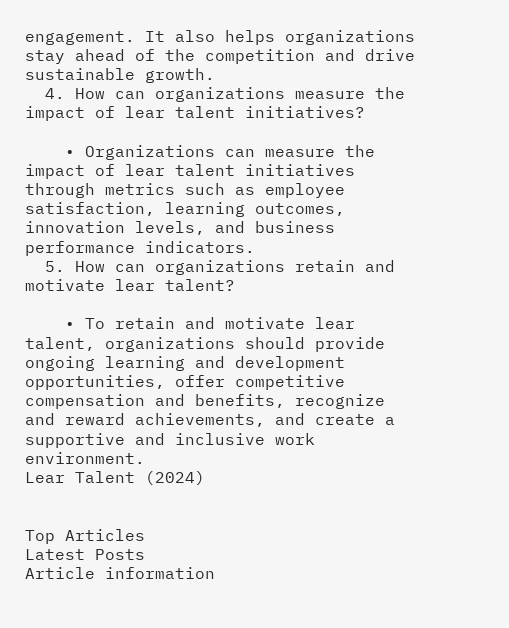engagement. It also helps organizations stay ahead of the competition and drive sustainable growth.
  4. How can organizations measure the impact of lear talent initiatives?

    • Organizations can measure the impact of lear talent initiatives through metrics such as employee satisfaction, learning outcomes, innovation levels, and business performance indicators.
  5. How can organizations retain and motivate lear talent?

    • To retain and motivate lear talent, organizations should provide ongoing learning and development opportunities, offer competitive compensation and benefits, recognize and reward achievements, and create a supportive and inclusive work environment.
Lear Talent (2024)


Top Articles
Latest Posts
Article information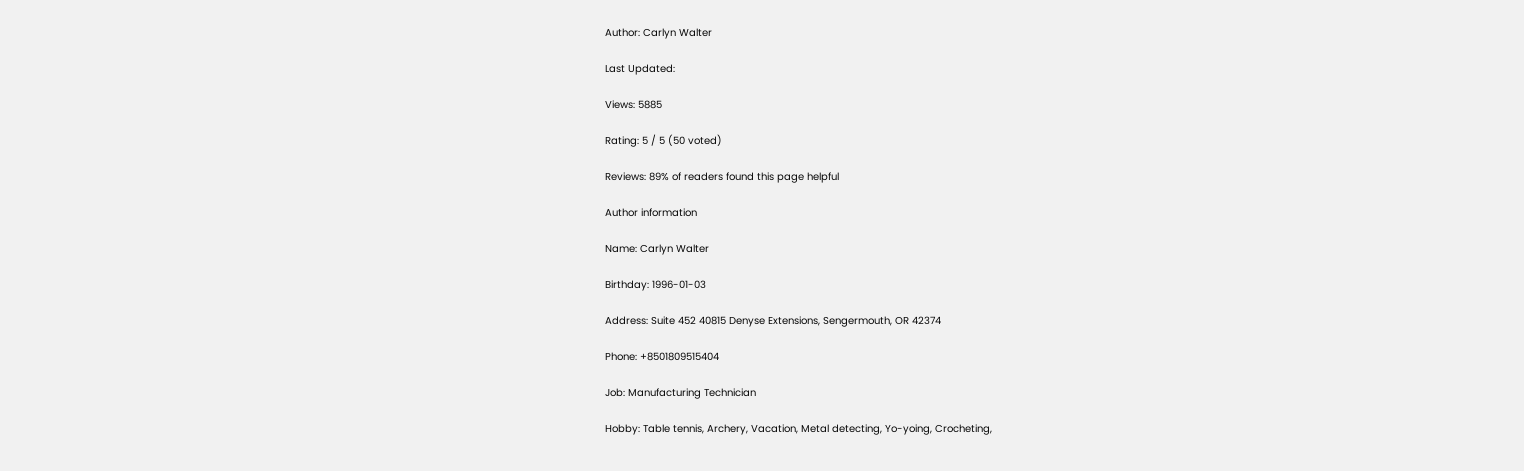Author: Carlyn Walter

Last Updated:

Views: 5885

Rating: 5 / 5 (50 voted)

Reviews: 89% of readers found this page helpful

Author information

Name: Carlyn Walter

Birthday: 1996-01-03

Address: Suite 452 40815 Denyse Extensions, Sengermouth, OR 42374

Phone: +8501809515404

Job: Manufacturing Technician

Hobby: Table tennis, Archery, Vacation, Metal detecting, Yo-yoing, Crocheting,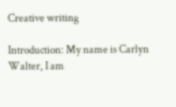Creative writing

Introduction: My name is Carlyn Walter, I am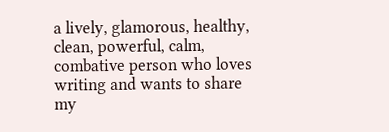a lively, glamorous, healthy, clean, powerful, calm, combative person who loves writing and wants to share my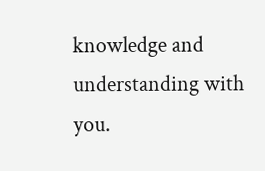knowledge and understanding with you.